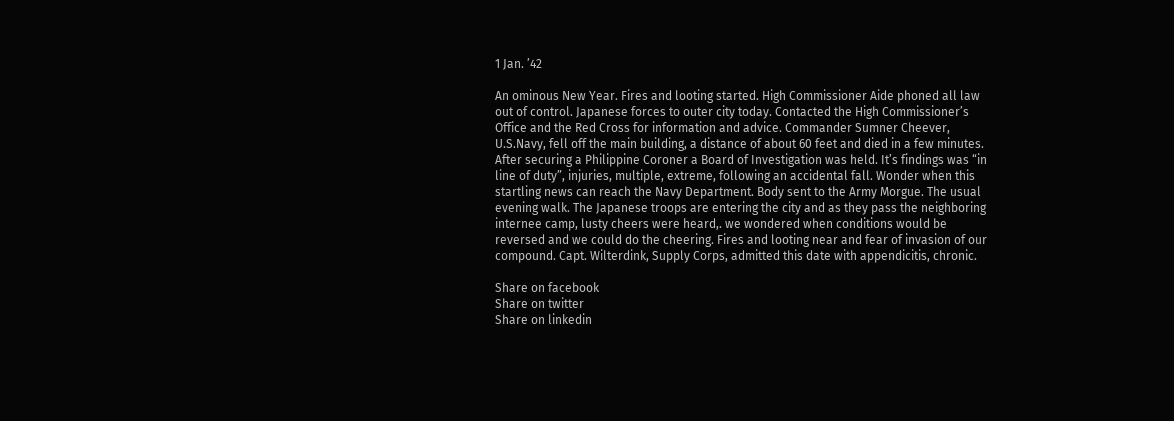1 Jan. ’42

An ominous New Year. Fires and looting started. High Commissioner Aide phoned all law out of control. Japanese forces to outer city today. Contacted the High Commissioner’s Office and the Red Cross for information and advice. Commander Sumner Cheever, U.S.Navy, fell off the main building, a distance of about 60 feet and died in a few minutes. After securing a Philippine Coroner a Board of Investigation was held. It’s findings was “in line of duty”, injuries, multiple, extreme, following an accidental fall. Wonder when this startling news can reach the Navy Department. Body sent to the Army Morgue. The usual evening walk. The Japanese troops are entering the city and as they pass the neighboring internee camp, lusty cheers were heard,. we wondered when conditions would be reversed and we could do the cheering. Fires and looting near and fear of invasion of our compound. Capt. Wilterdink, Supply Corps, admitted this date with appendicitis, chronic.

Share on facebook
Share on twitter
Share on linkedin